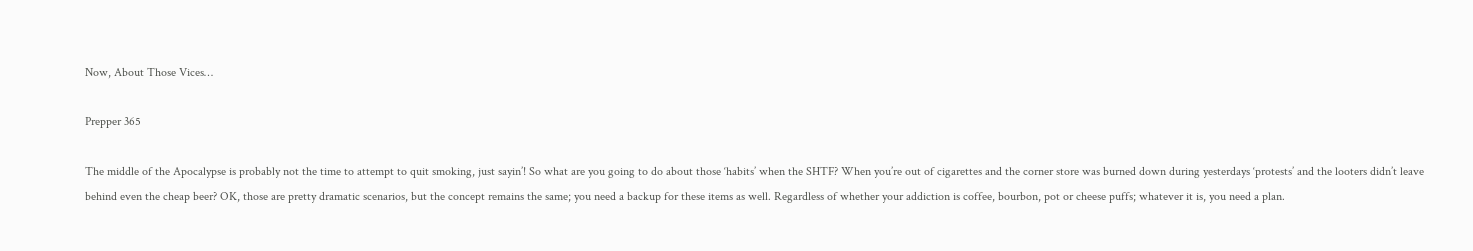Now, About Those Vices…

Prepper 365

The middle of the Apocalypse is probably not the time to attempt to quit smoking, just sayin’! So what are you going to do about those ‘habits’ when the SHTF? When you’re out of cigarettes and the corner store was burned down during yesterdays ‘protests’ and the looters didn’t leave behind even the cheap beer? OK, those are pretty dramatic scenarios, but the concept remains the same; you need a backup for these items as well. Regardless of whether your addiction is coffee, bourbon, pot or cheese puffs; whatever it is, you need a plan.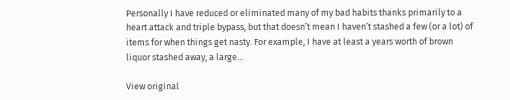Personally I have reduced or eliminated many of my bad habits thanks primarily to a heart attack and triple bypass, but that doesn’t mean I haven’t stashed a few (or a lot) of items for when things get nasty. For example, I have at least a years worth of brown liquor stashed away, a large…

View original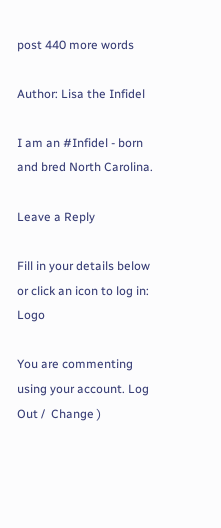post 440 more words

Author: Lisa the Infidel

I am an #Infidel - born and bred North Carolina.

Leave a Reply

Fill in your details below or click an icon to log in: Logo

You are commenting using your account. Log Out /  Change )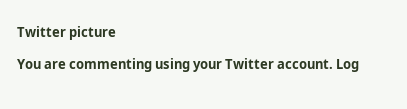Twitter picture

You are commenting using your Twitter account. Log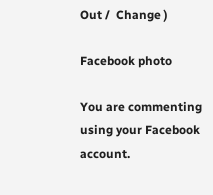Out /  Change )

Facebook photo

You are commenting using your Facebook account.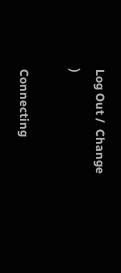Log Out /  Change )

Connecting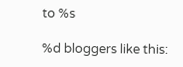to %s

%d bloggers like this: